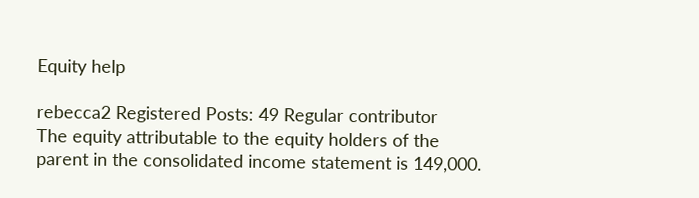Equity help

rebecca2 Registered Posts: 49 Regular contributor
The equity attributable to the equity holders of the parent in the consolidated income statement is 149,000.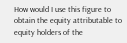How would I use this figure to obtain the equity attributable to equity holders of the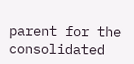parent for the consolidated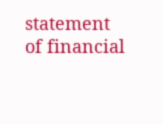statement of financial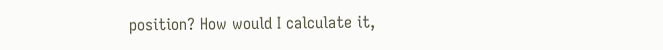position? How would I calculate it,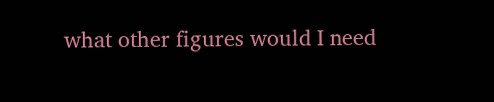what other figures would I need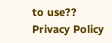to use??
Privacy Policy